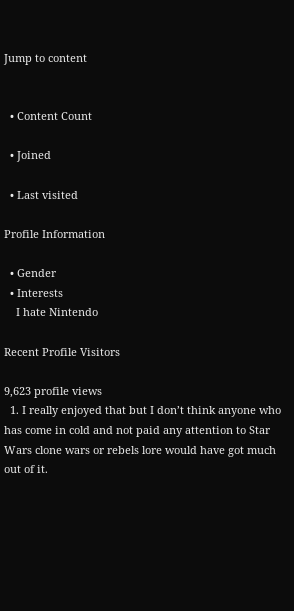Jump to content


  • Content Count

  • Joined

  • Last visited

Profile Information

  • Gender
  • Interests
    I hate Nintendo

Recent Profile Visitors

9,623 profile views
  1. I really enjoyed that but I don’t think anyone who has come in cold and not paid any attention to Star Wars clone wars or rebels lore would have got much out of it.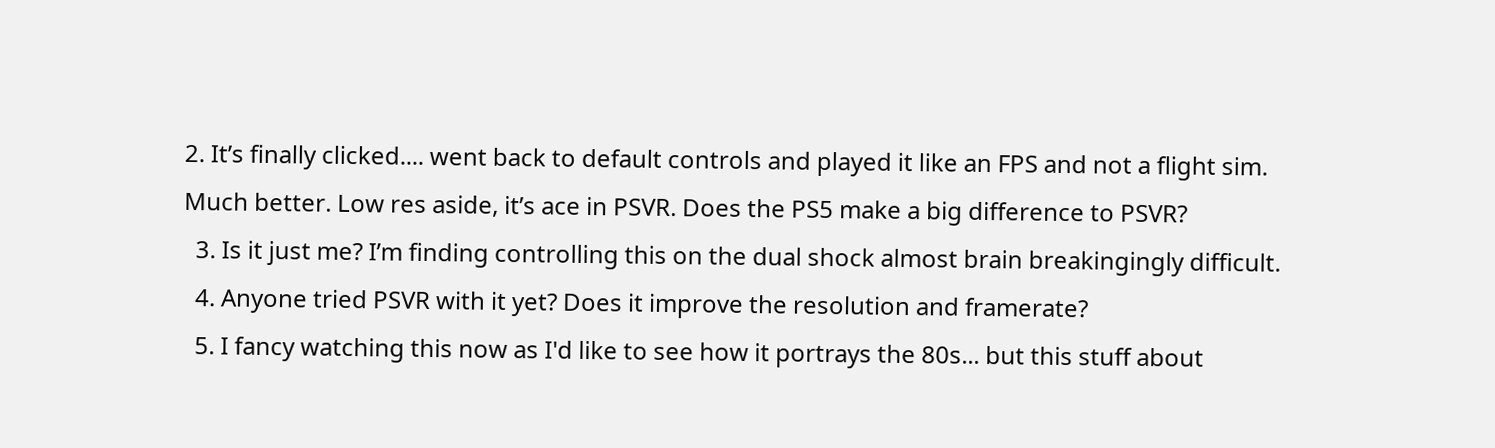2. It’s finally clicked.... went back to default controls and played it like an FPS and not a flight sim. Much better. Low res aside, it’s ace in PSVR. Does the PS5 make a big difference to PSVR?
  3. Is it just me? I’m finding controlling this on the dual shock almost brain breakingingly difficult.
  4. Anyone tried PSVR with it yet? Does it improve the resolution and framerate?
  5. I fancy watching this now as I'd like to see how it portrays the 80s... but this stuff about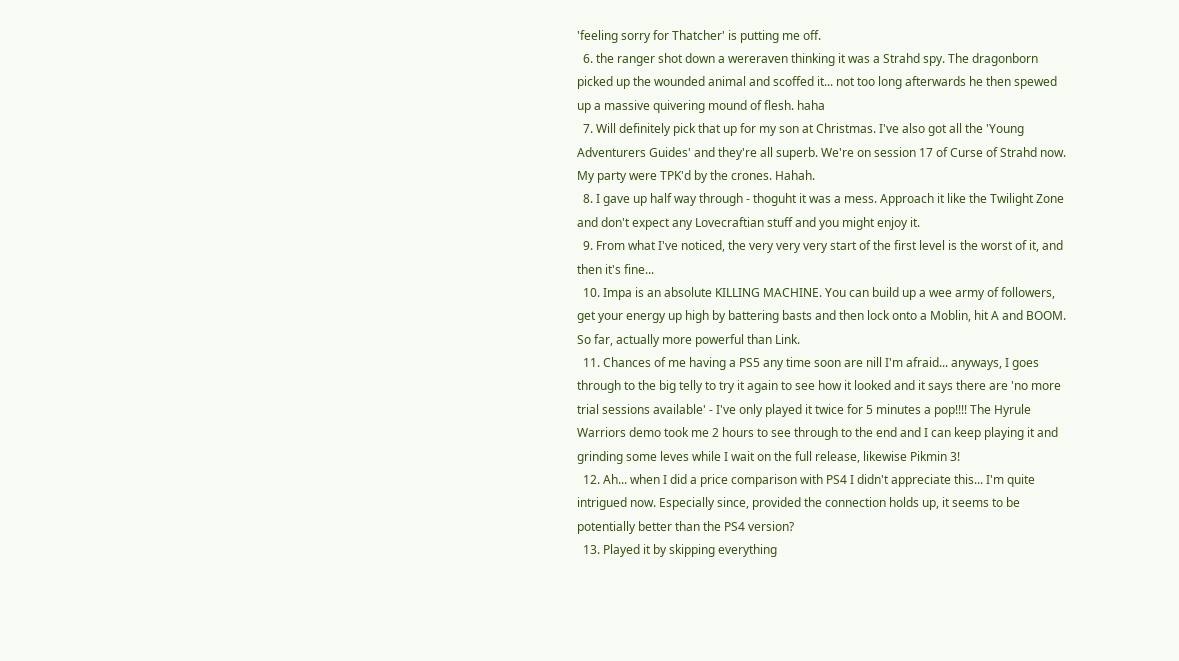'feeling sorry for Thatcher' is putting me off.
  6. the ranger shot down a wereraven thinking it was a Strahd spy. The dragonborn picked up the wounded animal and scoffed it... not too long afterwards he then spewed up a massive quivering mound of flesh. haha
  7. Will definitely pick that up for my son at Christmas. I've also got all the 'Young Adventurers Guides' and they're all superb. We're on session 17 of Curse of Strahd now. My party were TPK'd by the crones. Hahah.
  8. I gave up half way through - thoguht it was a mess. Approach it like the Twilight Zone and don't expect any Lovecraftian stuff and you might enjoy it.
  9. From what I've noticed, the very very very start of the first level is the worst of it, and then it's fine...
  10. Impa is an absolute KILLING MACHINE. You can build up a wee army of followers, get your energy up high by battering basts and then lock onto a Moblin, hit A and BOOM. So far, actually more powerful than Link.
  11. Chances of me having a PS5 any time soon are nill I'm afraid... anyways, I goes through to the big telly to try it again to see how it looked and it says there are 'no more trial sessions available' - I've only played it twice for 5 minutes a pop!!!! The Hyrule Warriors demo took me 2 hours to see through to the end and I can keep playing it and grinding some leves while I wait on the full release, likewise Pikmin 3!
  12. Ah... when I did a price comparison with PS4 I didn't appreciate this... I'm quite intrigued now. Especially since, provided the connection holds up, it seems to be potentially better than the PS4 version?
  13. Played it by skipping everything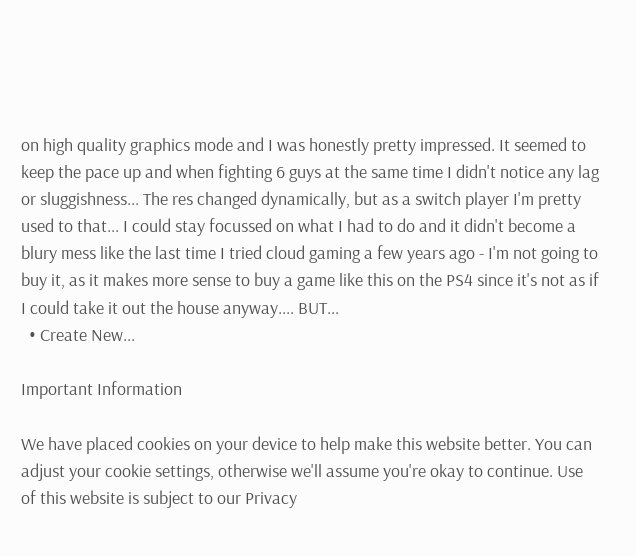on high quality graphics mode and I was honestly pretty impressed. It seemed to keep the pace up and when fighting 6 guys at the same time I didn't notice any lag or sluggishness... The res changed dynamically, but as a switch player I'm pretty used to that... I could stay focussed on what I had to do and it didn't become a blury mess like the last time I tried cloud gaming a few years ago - I'm not going to buy it, as it makes more sense to buy a game like this on the PS4 since it's not as if I could take it out the house anyway.... BUT...
  • Create New...

Important Information

We have placed cookies on your device to help make this website better. You can adjust your cookie settings, otherwise we'll assume you're okay to continue. Use of this website is subject to our Privacy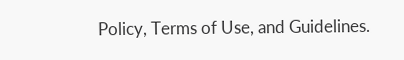Policy, Terms of Use, and Guidelines.